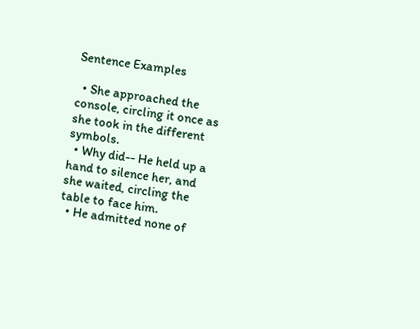Sentence Examples

  • She approached the console, circling it once as she took in the different symbols.
  • Why did-- He held up a hand to silence her, and she waited, circling the table to face him.
  • He admitted none of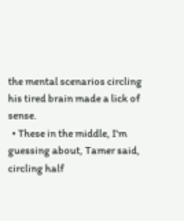the mental scenarios circling his tired brain made a lick of sense.
  • These in the middle, I'm guessing about, Tamer said, circling half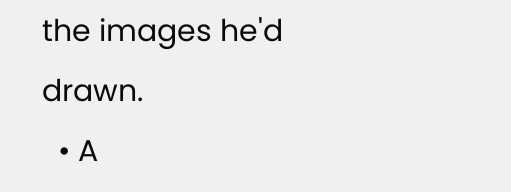the images he'd drawn.
  • A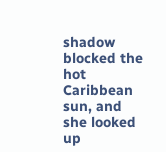shadow blocked the hot Caribbean sun, and she looked up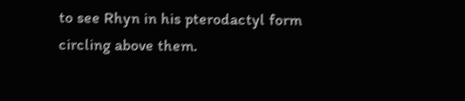to see Rhyn in his pterodactyl form circling above them.